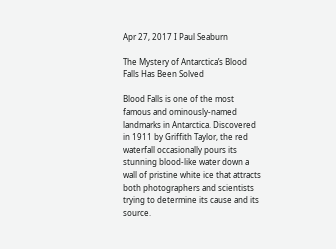Apr 27, 2017 I Paul Seaburn

The Mystery of Antarctica’s Blood Falls Has Been Solved

Blood Falls is one of the most famous and ominously-named landmarks in Antarctica. Discovered in 1911 by Griffith Taylor, the red waterfall occasionally pours its stunning blood-like water down a wall of pristine white ice that attracts both photographers and scientists trying to determine its cause and its source.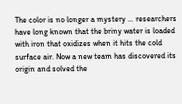The color is no longer a mystery … researchers have long known that the briny water is loaded with iron that oxidizes when it hits the cold surface air. Now a new team has discovered its origin and solved the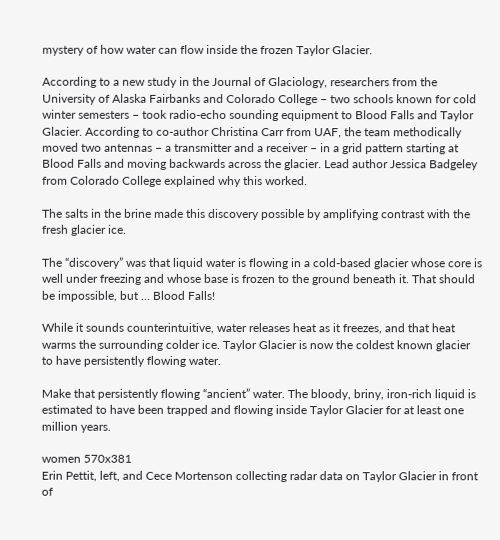mystery of how water can flow inside the frozen Taylor Glacier.

According to a new study in the Journal of Glaciology, researchers from the University of Alaska Fairbanks and Colorado College – two schools known for cold winter semesters – took radio-echo sounding equipment to Blood Falls and Taylor Glacier. According to co-author Christina Carr from UAF, the team methodically moved two antennas – a transmitter and a receiver – in a grid pattern starting at Blood Falls and moving backwards across the glacier. Lead author Jessica Badgeley from Colorado College explained why this worked.

The salts in the brine made this discovery possible by amplifying contrast with the fresh glacier ice.

The “discovery” was that liquid water is flowing in a cold-based glacier whose core is well under freezing and whose base is frozen to the ground beneath it. That should be impossible, but … Blood Falls!

While it sounds counterintuitive, water releases heat as it freezes, and that heat warms the surrounding colder ice. Taylor Glacier is now the coldest known glacier to have persistently flowing water.

Make that persistently flowing “ancient” water. The bloody, briny, iron-rich liquid is estimated to have been trapped and flowing inside Taylor Glacier for at least one million years.

women 570x381
Erin Pettit, left, and Cece Mortenson collecting radar data on Taylor Glacier in front of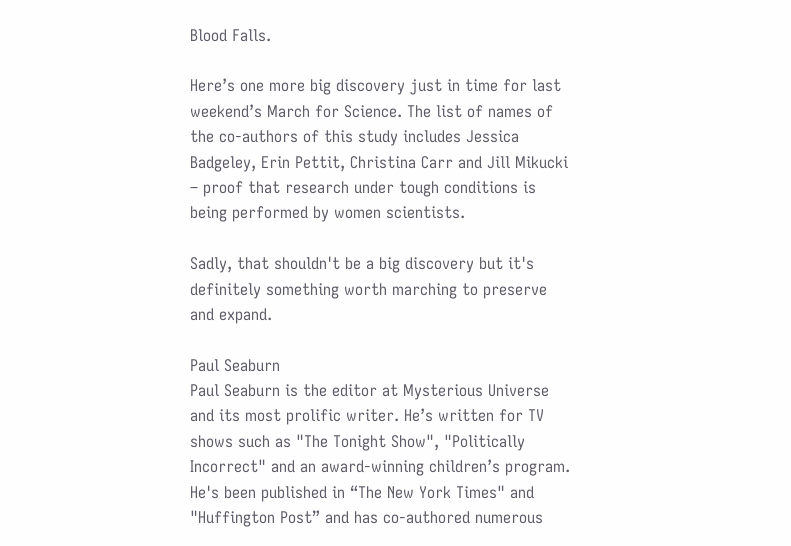Blood Falls.

Here’s one more big discovery just in time for last weekend’s March for Science. The list of names of the co-authors of this study includes Jessica Badgeley, Erin Pettit, Christina Carr and Jill Mikucki – proof that research under tough conditions is being performed by women scientists.

Sadly, that shouldn't be a big discovery but it's definitely something worth marching to preserve and expand.

Paul Seaburn
Paul Seaburn is the editor at Mysterious Universe and its most prolific writer. He’s written for TV shows such as "The Tonight Show", "Politically Incorrect" and an award-winning children’s program. He's been published in “The New York Times" and "Huffington Post” and has co-authored numerous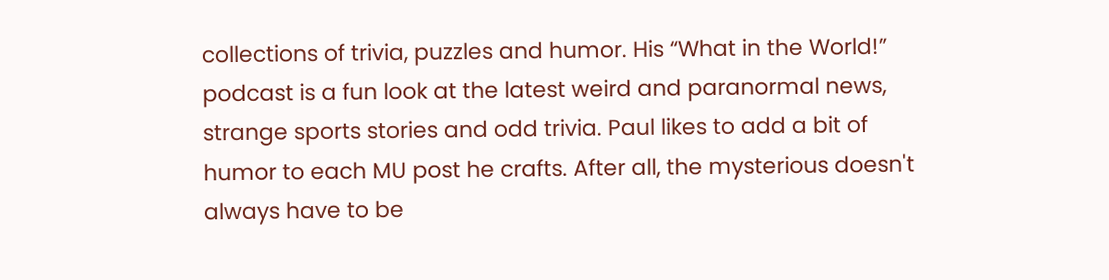collections of trivia, puzzles and humor. His “What in the World!” podcast is a fun look at the latest weird and paranormal news, strange sports stories and odd trivia. Paul likes to add a bit of humor to each MU post he crafts. After all, the mysterious doesn't always have to be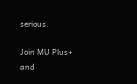serious.

Join MU Plus+ and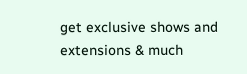get exclusive shows and extensions & much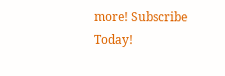more! Subscribe Today!